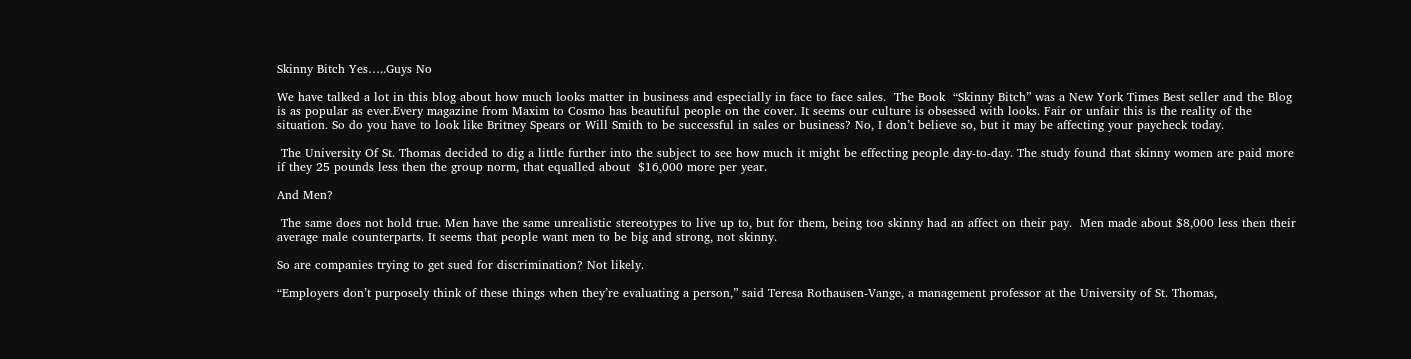Skinny Bitch Yes…..Guys No

We have talked a lot in this blog about how much looks matter in business and especially in face to face sales.  The Book  “Skinny Bitch” was a New York Times Best seller and the Blog is as popular as ever.Every magazine from Maxim to Cosmo has beautiful people on the cover. It seems our culture is obsessed with looks. Fair or unfair this is the reality of the situation. So do you have to look like Britney Spears or Will Smith to be successful in sales or business? No, I don’t believe so, but it may be affecting your paycheck today.

 The University Of St. Thomas decided to dig a little further into the subject to see how much it might be effecting people day-to-day. The study found that skinny women are paid more if they 25 pounds less then the group norm, that equalled about  $16,000 more per year.

And Men?

 The same does not hold true. Men have the same unrealistic stereotypes to live up to, but for them, being too skinny had an affect on their pay.  Men made about $8,000 less then their average male counterparts. It seems that people want men to be big and strong, not skinny.

So are companies trying to get sued for discrimination? Not likely.

“Employers don’t purposely think of these things when they’re evaluating a person,” said Teresa Rothausen-Vange, a management professor at the University of St. Thomas,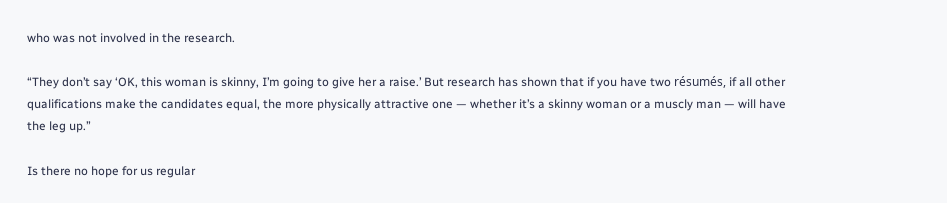who was not involved in the research.

“They don’t say ‘OK, this woman is skinny, I’m going to give her a raise.’ But research has shown that if you have two résumés, if all other qualifications make the candidates equal, the more physically attractive one — whether it’s a skinny woman or a muscly man — will have the leg up.”

Is there no hope for us regular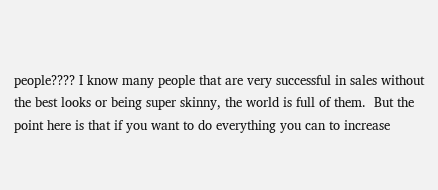people???? I know many people that are very successful in sales without the best looks or being super skinny, the world is full of them.  But the point here is that if you want to do everything you can to increase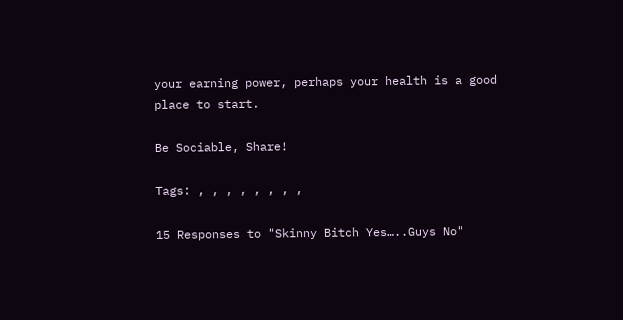your earning power, perhaps your health is a good place to start.

Be Sociable, Share!

Tags: , , , , , , , ,

15 Responses to "Skinny Bitch Yes…..Guys No"